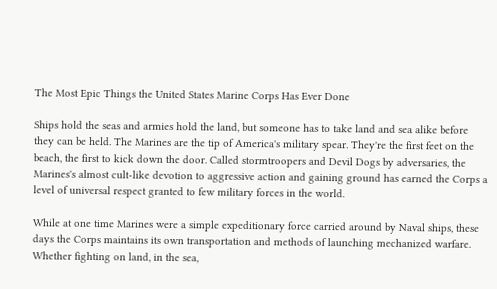The Most Epic Things the United States Marine Corps Has Ever Done

Ships hold the seas and armies hold the land, but someone has to take land and sea alike before they can be held. The Marines are the tip of America's military spear. They're the first feet on the beach, the first to kick down the door. Called stormtroopers and Devil Dogs by adversaries, the Marines's almost cult-like devotion to aggressive action and gaining ground has earned the Corps a level of universal respect granted to few military forces in the world.

While at one time Marines were a simple expeditionary force carried around by Naval ships, these days the Corps maintains its own transportation and methods of launching mechanized warfare. Whether fighting on land, in the sea,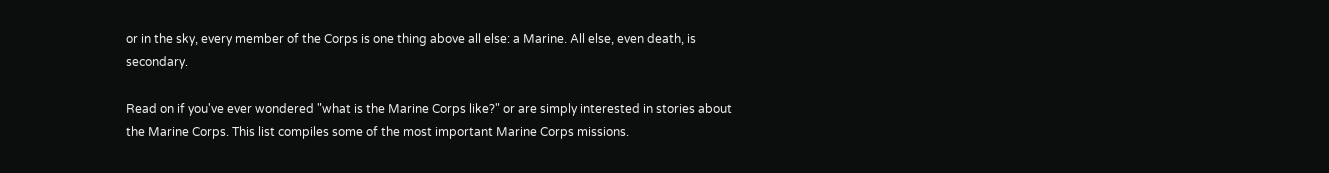or in the sky, every member of the Corps is one thing above all else: a Marine. All else, even death, is secondary.

Read on if you've ever wondered "what is the Marine Corps like?" or are simply interested in stories about the Marine Corps. This list compiles some of the most important Marine Corps missions.